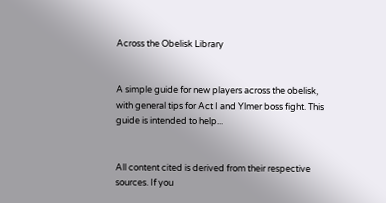Across the Obelisk Library


A simple guide for new players across the obelisk, with general tips for Act I and Ylmer boss fight. This guide is intended to help...


All content cited is derived from their respective sources. If you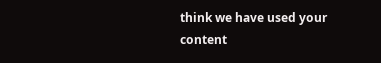think we have used your content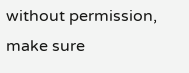without permission, make sure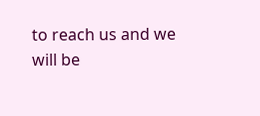to reach us and we will be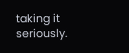taking it seriously.